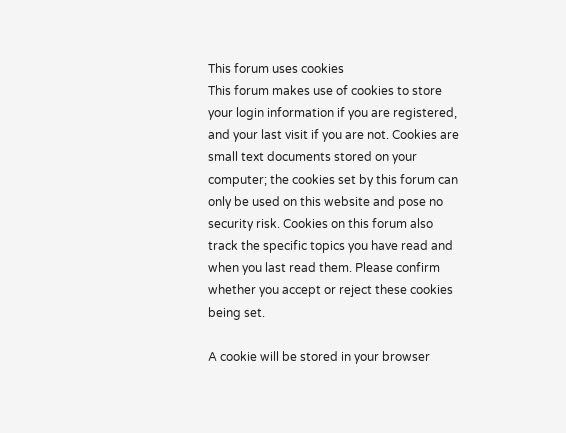This forum uses cookies
This forum makes use of cookies to store your login information if you are registered, and your last visit if you are not. Cookies are small text documents stored on your computer; the cookies set by this forum can only be used on this website and pose no security risk. Cookies on this forum also track the specific topics you have read and when you last read them. Please confirm whether you accept or reject these cookies being set.

A cookie will be stored in your browser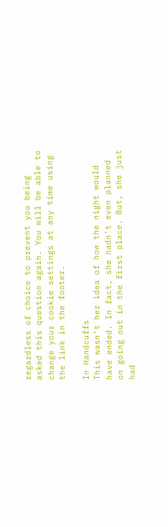regardless of choice to prevent you being asked this question again. You will be able to change your cookie settings at any time using the link in the footer.

In Handcuffs
This wasn’t her idea of how the night would have ended. In fact, she hadn’t even planned on going out in the first place. But, she just had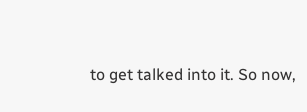to get talked into it. So now,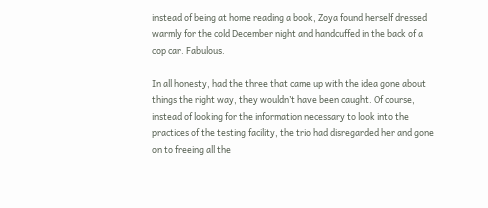instead of being at home reading a book, Zoya found herself dressed warmly for the cold December night and handcuffed in the back of a cop car. Fabulous.

In all honesty, had the three that came up with the idea gone about things the right way, they wouldn’t have been caught. Of course, instead of looking for the information necessary to look into the practices of the testing facility, the trio had disregarded her and gone on to freeing all the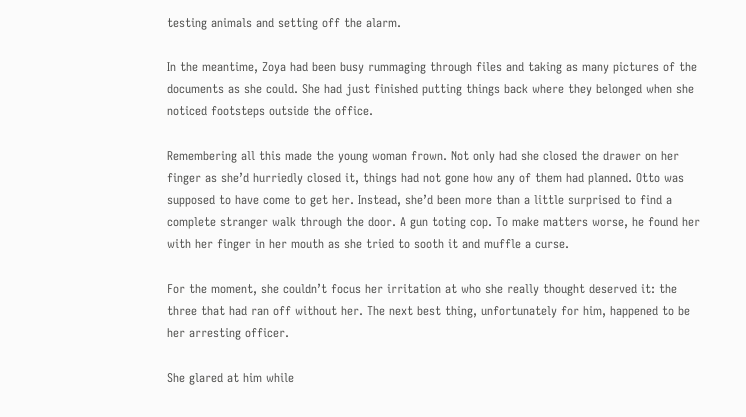testing animals and setting off the alarm.

In the meantime, Zoya had been busy rummaging through files and taking as many pictures of the documents as she could. She had just finished putting things back where they belonged when she noticed footsteps outside the office.

Remembering all this made the young woman frown. Not only had she closed the drawer on her finger as she’d hurriedly closed it, things had not gone how any of them had planned. Otto was supposed to have come to get her. Instead, she’d been more than a little surprised to find a complete stranger walk through the door. A gun toting cop. To make matters worse, he found her with her finger in her mouth as she tried to sooth it and muffle a curse.

For the moment, she couldn’t focus her irritation at who she really thought deserved it: the three that had ran off without her. The next best thing, unfortunately for him, happened to be her arresting officer.

She glared at him while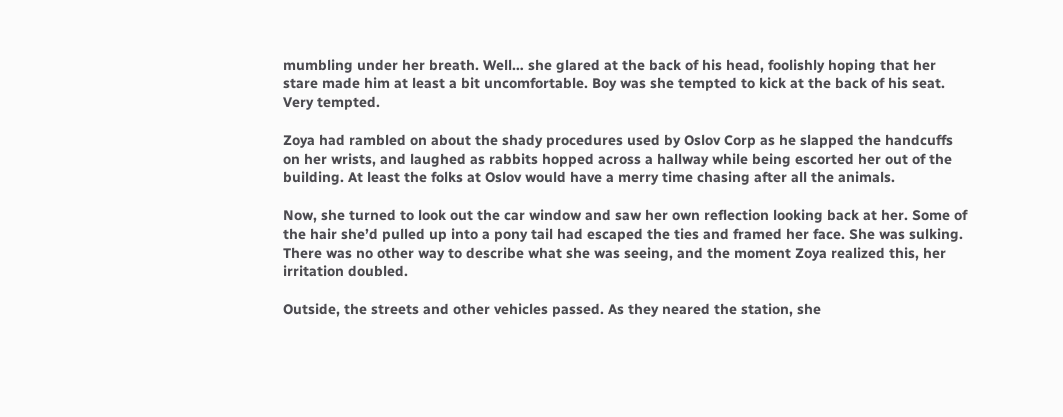mumbling under her breath. Well… she glared at the back of his head, foolishly hoping that her stare made him at least a bit uncomfortable. Boy was she tempted to kick at the back of his seat. Very tempted.

Zoya had rambled on about the shady procedures used by Oslov Corp as he slapped the handcuffs on her wrists, and laughed as rabbits hopped across a hallway while being escorted her out of the building. At least the folks at Oslov would have a merry time chasing after all the animals.

Now, she turned to look out the car window and saw her own reflection looking back at her. Some of the hair she’d pulled up into a pony tail had escaped the ties and framed her face. She was sulking. There was no other way to describe what she was seeing, and the moment Zoya realized this, her irritation doubled.

Outside, the streets and other vehicles passed. As they neared the station, she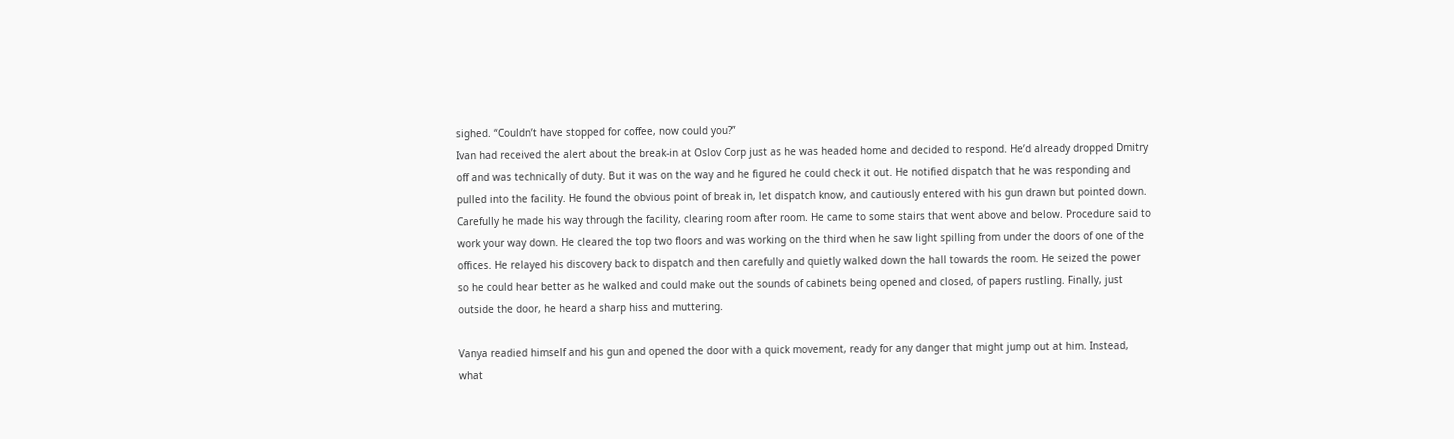sighed. “Couldn’t have stopped for coffee, now could you?”
Ivan had received the alert about the break-in at Oslov Corp just as he was headed home and decided to respond. He’d already dropped Dmitry off and was technically of duty. But it was on the way and he figured he could check it out. He notified dispatch that he was responding and pulled into the facility. He found the obvious point of break in, let dispatch know, and cautiously entered with his gun drawn but pointed down. Carefully he made his way through the facility, clearing room after room. He came to some stairs that went above and below. Procedure said to work your way down. He cleared the top two floors and was working on the third when he saw light spilling from under the doors of one of the offices. He relayed his discovery back to dispatch and then carefully and quietly walked down the hall towards the room. He seized the power so he could hear better as he walked and could make out the sounds of cabinets being opened and closed, of papers rustling. Finally, just outside the door, he heard a sharp hiss and muttering.

Vanya readied himself and his gun and opened the door with a quick movement, ready for any danger that might jump out at him. Instead, what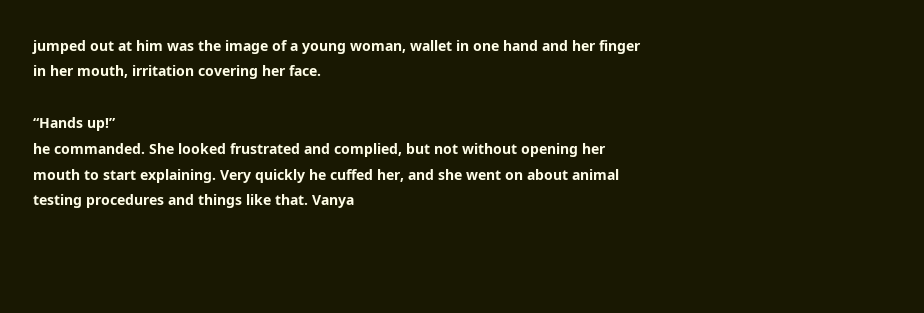jumped out at him was the image of a young woman, wallet in one hand and her finger in her mouth, irritation covering her face.

“Hands up!”
he commanded. She looked frustrated and complied, but not without opening her mouth to start explaining. Very quickly he cuffed her, and she went on about animal testing procedures and things like that. Vanya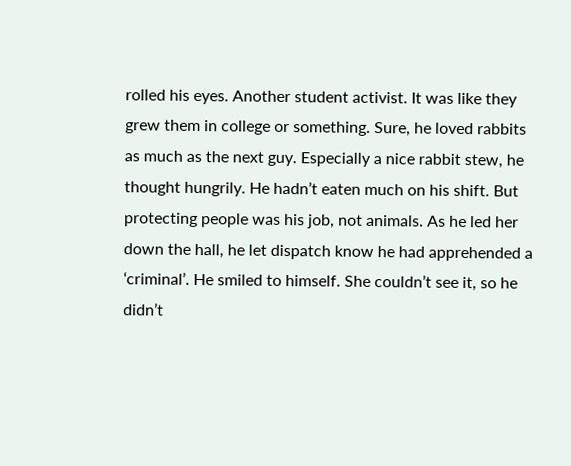rolled his eyes. Another student activist. It was like they grew them in college or something. Sure, he loved rabbits as much as the next guy. Especially a nice rabbit stew, he thought hungrily. He hadn’t eaten much on his shift. But protecting people was his job, not animals. As he led her down the hall, he let dispatch know he had apprehended a ‘criminal’. He smiled to himself. She couldn’t see it, so he didn’t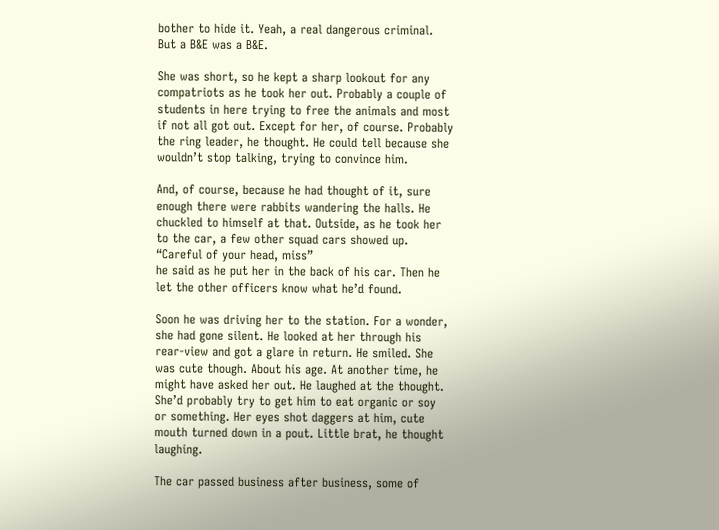bother to hide it. Yeah, a real dangerous criminal. But a B&E was a B&E.

She was short, so he kept a sharp lookout for any compatriots as he took her out. Probably a couple of students in here trying to free the animals and most if not all got out. Except for her, of course. Probably the ring leader, he thought. He could tell because she wouldn’t stop talking, trying to convince him.

And, of course, because he had thought of it, sure enough there were rabbits wandering the halls. He chuckled to himself at that. Outside, as he took her to the car, a few other squad cars showed up. “Careful of your head, miss”
he said as he put her in the back of his car. Then he let the other officers know what he’d found.

Soon he was driving her to the station. For a wonder, she had gone silent. He looked at her through his rear-view and got a glare in return. He smiled. She was cute though. About his age. At another time, he might have asked her out. He laughed at the thought. She’d probably try to get him to eat organic or soy or something. Her eyes shot daggers at him, cute mouth turned down in a pout. Little brat, he thought laughing.

The car passed business after business, some of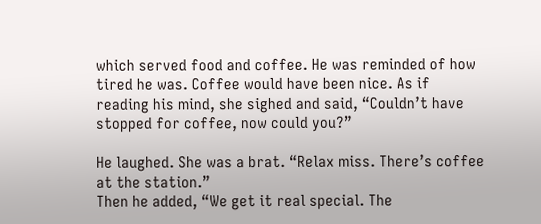which served food and coffee. He was reminded of how tired he was. Coffee would have been nice. As if reading his mind, she sighed and said, “Couldn’t have stopped for coffee, now could you?”

He laughed. She was a brat. “Relax miss. There’s coffee at the station.”
Then he added, “We get it real special. The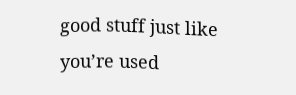good stuff just like you’re used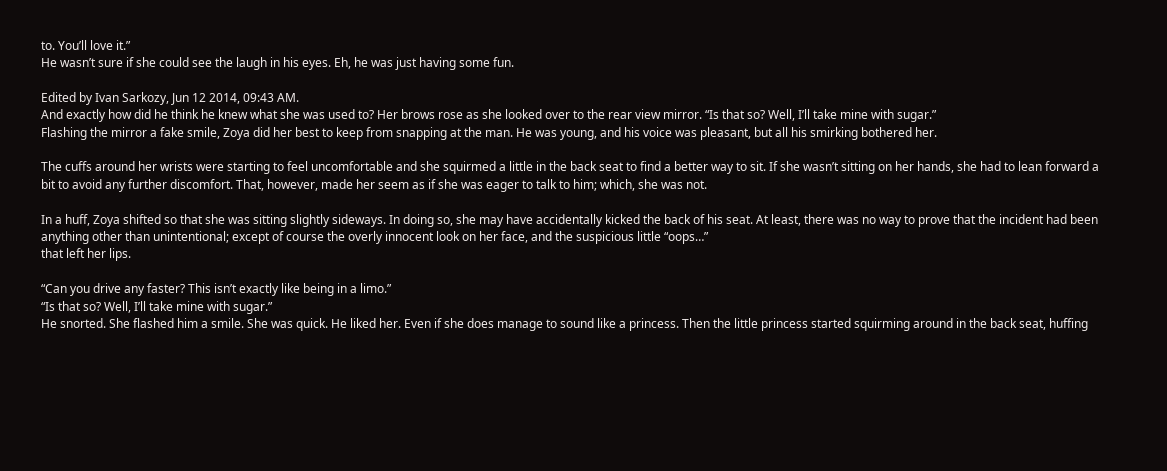to. You’ll love it.”
He wasn’t sure if she could see the laugh in his eyes. Eh, he was just having some fun.

Edited by Ivan Sarkozy, Jun 12 2014, 09:43 AM.
And exactly how did he think he knew what she was used to? Her brows rose as she looked over to the rear view mirror. “Is that so? Well, I’ll take mine with sugar.”
Flashing the mirror a fake smile, Zoya did her best to keep from snapping at the man. He was young, and his voice was pleasant, but all his smirking bothered her.

The cuffs around her wrists were starting to feel uncomfortable and she squirmed a little in the back seat to find a better way to sit. If she wasn’t sitting on her hands, she had to lean forward a bit to avoid any further discomfort. That, however, made her seem as if she was eager to talk to him; which, she was not.

In a huff, Zoya shifted so that she was sitting slightly sideways. In doing so, she may have accidentally kicked the back of his seat. At least, there was no way to prove that the incident had been anything other than unintentional; except of course the overly innocent look on her face, and the suspicious little “oops…”
that left her lips.

“Can you drive any faster? This isn’t exactly like being in a limo.”
“Is that so? Well, I’ll take mine with sugar.”
He snorted. She flashed him a smile. She was quick. He liked her. Even if she does manage to sound like a princess. Then the little princess started squirming around in the back seat, huffing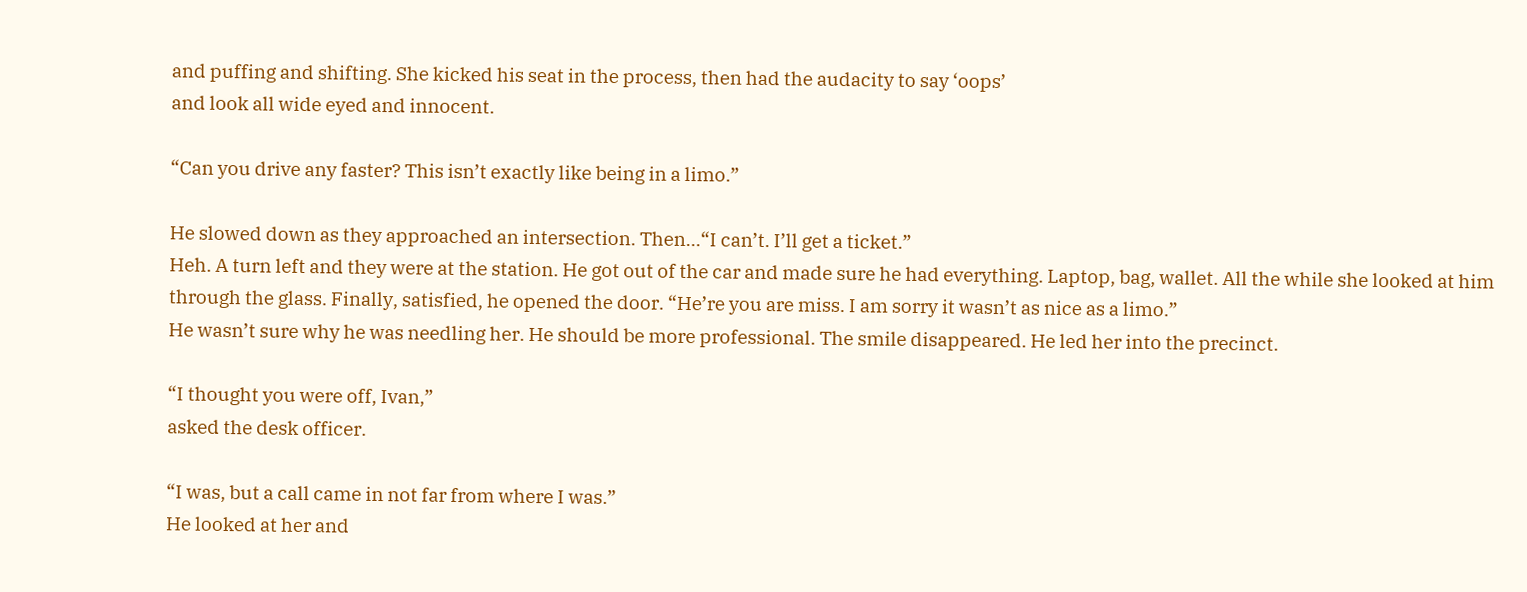and puffing and shifting. She kicked his seat in the process, then had the audacity to say ‘oops’
and look all wide eyed and innocent.

“Can you drive any faster? This isn’t exactly like being in a limo.”

He slowed down as they approached an intersection. Then...“I can’t. I’ll get a ticket.”
Heh. A turn left and they were at the station. He got out of the car and made sure he had everything. Laptop, bag, wallet. All the while she looked at him through the glass. Finally, satisfied, he opened the door. “He’re you are miss. I am sorry it wasn’t as nice as a limo.”
He wasn’t sure why he was needling her. He should be more professional. The smile disappeared. He led her into the precinct.

“I thought you were off, Ivan,”
asked the desk officer.

“I was, but a call came in not far from where I was.”
He looked at her and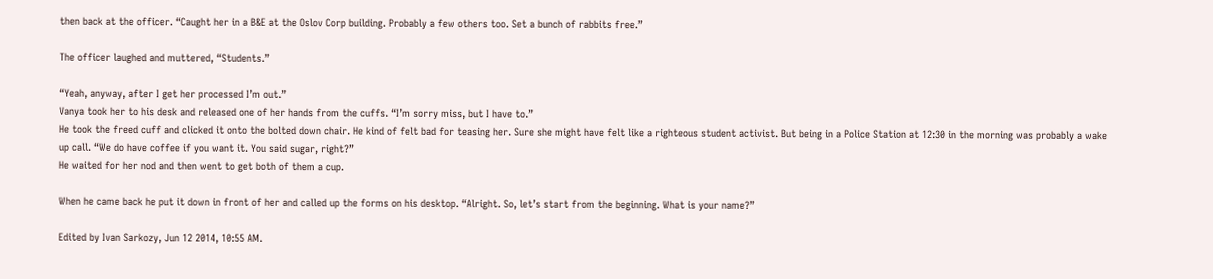then back at the officer. “Caught her in a B&E at the Oslov Corp building. Probably a few others too. Set a bunch of rabbits free.”

The officer laughed and muttered, “Students.”

“Yeah, anyway, after I get her processed I’m out.”
Vanya took her to his desk and released one of her hands from the cuffs. “I’m sorry miss, but I have to.”
He took the freed cuff and clicked it onto the bolted down chair. He kind of felt bad for teasing her. Sure she might have felt like a righteous student activist. But being in a Police Station at 12:30 in the morning was probably a wake up call. “We do have coffee if you want it. You said sugar, right?”
He waited for her nod and then went to get both of them a cup.

When he came back he put it down in front of her and called up the forms on his desktop. “Alright. So, let’s start from the beginning. What is your name?”

Edited by Ivan Sarkozy, Jun 12 2014, 10:55 AM.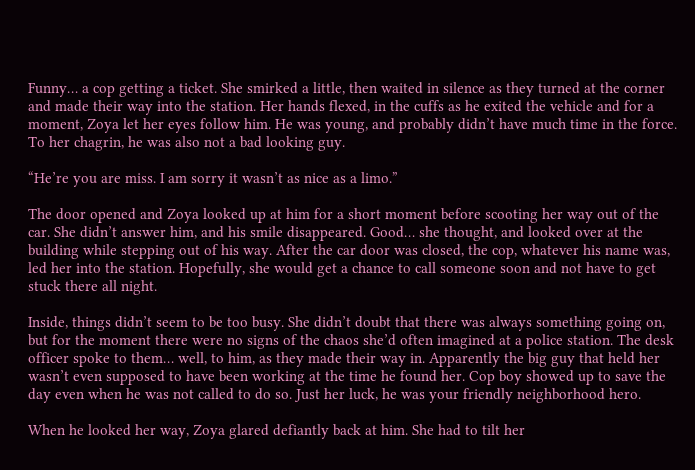Funny… a cop getting a ticket. She smirked a little, then waited in silence as they turned at the corner and made their way into the station. Her hands flexed, in the cuffs as he exited the vehicle and for a moment, Zoya let her eyes follow him. He was young, and probably didn’t have much time in the force. To her chagrin, he was also not a bad looking guy.

“He’re you are miss. I am sorry it wasn’t as nice as a limo.”

The door opened and Zoya looked up at him for a short moment before scooting her way out of the car. She didn’t answer him, and his smile disappeared. Good… she thought, and looked over at the building while stepping out of his way. After the car door was closed, the cop, whatever his name was, led her into the station. Hopefully, she would get a chance to call someone soon and not have to get stuck there all night.

Inside, things didn’t seem to be too busy. She didn’t doubt that there was always something going on, but for the moment there were no signs of the chaos she’d often imagined at a police station. The desk officer spoke to them… well, to him, as they made their way in. Apparently the big guy that held her wasn’t even supposed to have been working at the time he found her. Cop boy showed up to save the day even when he was not called to do so. Just her luck, he was your friendly neighborhood hero.

When he looked her way, Zoya glared defiantly back at him. She had to tilt her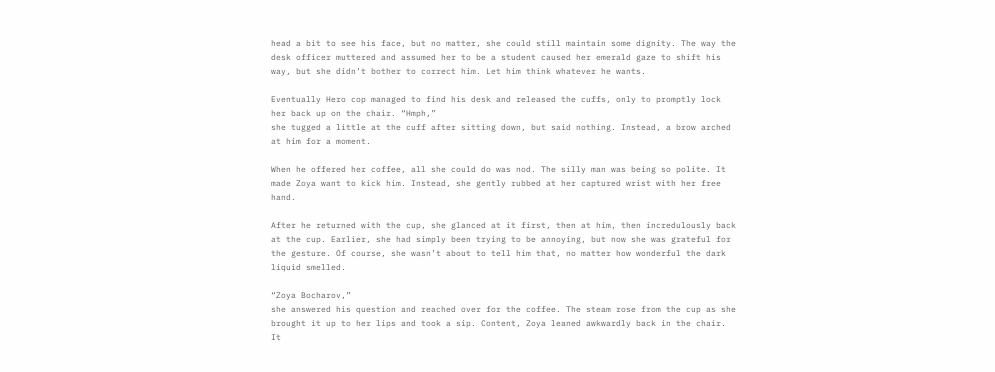head a bit to see his face, but no matter, she could still maintain some dignity. The way the desk officer muttered and assumed her to be a student caused her emerald gaze to shift his way, but she didn’t bother to correct him. Let him think whatever he wants.

Eventually Hero cop managed to find his desk and released the cuffs, only to promptly lock her back up on the chair. “Hmph,”
she tugged a little at the cuff after sitting down, but said nothing. Instead, a brow arched at him for a moment.

When he offered her coffee, all she could do was nod. The silly man was being so polite. It made Zoya want to kick him. Instead, she gently rubbed at her captured wrist with her free hand.

After he returned with the cup, she glanced at it first, then at him, then incredulously back at the cup. Earlier, she had simply been trying to be annoying, but now she was grateful for the gesture. Of course, she wasn’t about to tell him that, no matter how wonderful the dark liquid smelled.

“Zoya Bocharov,”
she answered his question and reached over for the coffee. The steam rose from the cup as she brought it up to her lips and took a sip. Content, Zoya leaned awkwardly back in the chair. It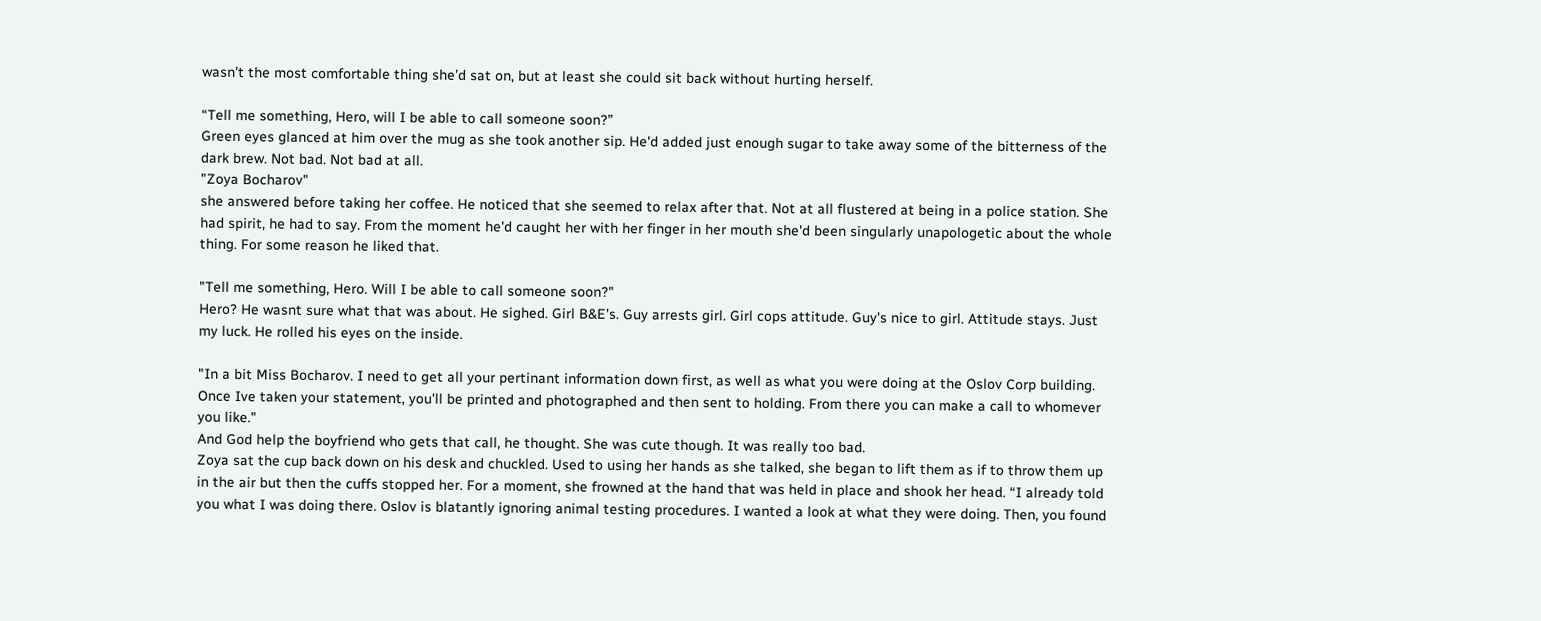wasn’t the most comfortable thing she’d sat on, but at least she could sit back without hurting herself.

“Tell me something, Hero, will I be able to call someone soon?”
Green eyes glanced at him over the mug as she took another sip. He'd added just enough sugar to take away some of the bitterness of the dark brew. Not bad. Not bad at all.
"Zoya Bocharov"
she answered before taking her coffee. He noticed that she seemed to relax after that. Not at all flustered at being in a police station. She had spirit, he had to say. From the moment he'd caught her with her finger in her mouth she'd been singularly unapologetic about the whole thing. For some reason he liked that.

"Tell me something, Hero. Will I be able to call someone soon?"
Hero? He wasnt sure what that was about. He sighed. Girl B&E's. Guy arrests girl. Girl cops attitude. Guy's nice to girl. Attitude stays. Just my luck. He rolled his eyes on the inside.

"In a bit Miss Bocharov. I need to get all your pertinant information down first, as well as what you were doing at the Oslov Corp building. Once Ive taken your statement, you'll be printed and photographed and then sent to holding. From there you can make a call to whomever you like."
And God help the boyfriend who gets that call, he thought. She was cute though. It was really too bad.
Zoya sat the cup back down on his desk and chuckled. Used to using her hands as she talked, she began to lift them as if to throw them up in the air but then the cuffs stopped her. For a moment, she frowned at the hand that was held in place and shook her head. “I already told you what I was doing there. Oslov is blatantly ignoring animal testing procedures. I wanted a look at what they were doing. Then, you found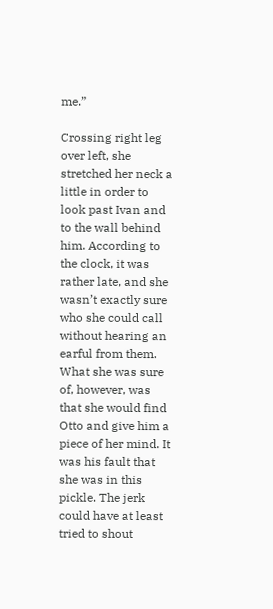me.”

Crossing right leg over left, she stretched her neck a little in order to look past Ivan and to the wall behind him. According to the clock, it was rather late, and she wasn’t exactly sure who she could call without hearing an earful from them. What she was sure of, however, was that she would find Otto and give him a piece of her mind. It was his fault that she was in this pickle. The jerk could have at least tried to shout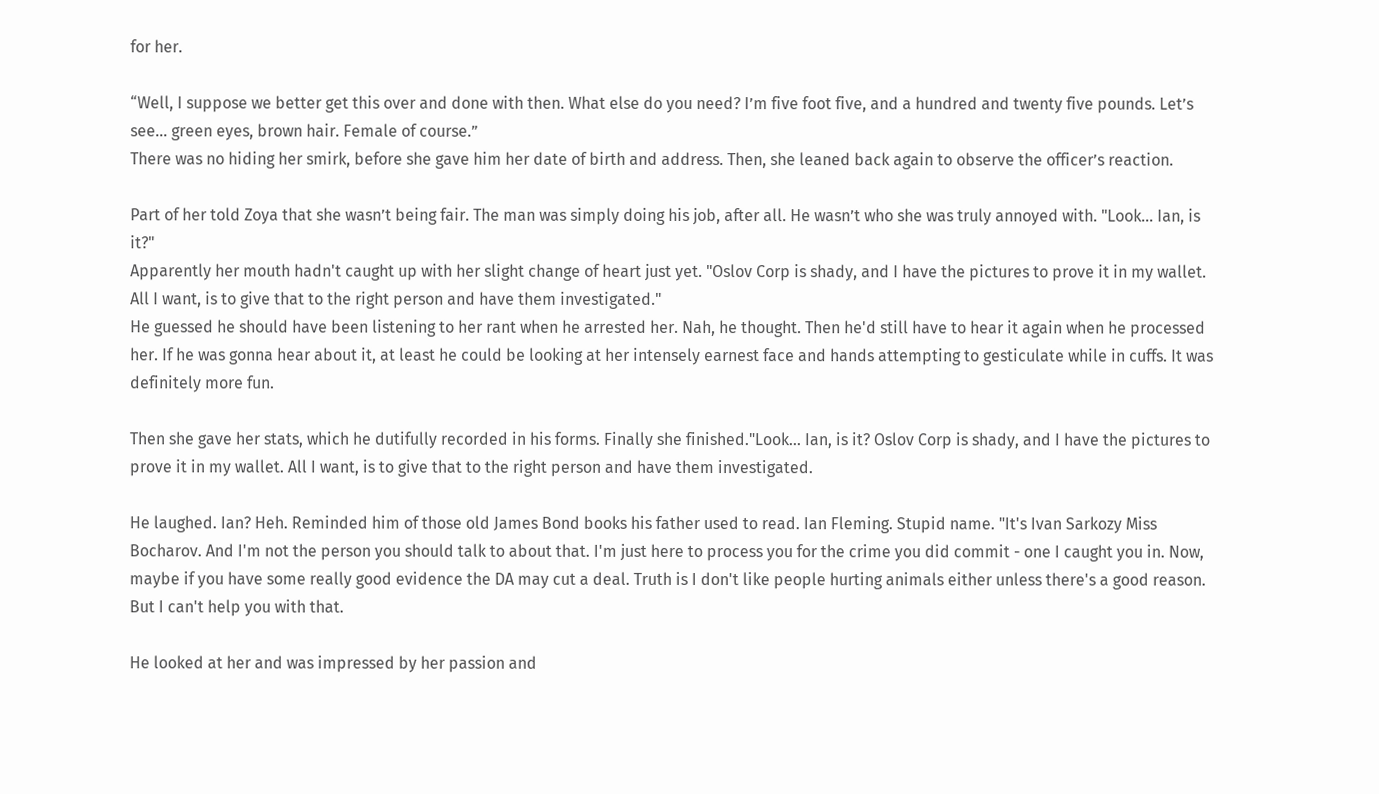for her.

“Well, I suppose we better get this over and done with then. What else do you need? I’m five foot five, and a hundred and twenty five pounds. Let’s see… green eyes, brown hair. Female of course.”
There was no hiding her smirk, before she gave him her date of birth and address. Then, she leaned back again to observe the officer’s reaction.

Part of her told Zoya that she wasn’t being fair. The man was simply doing his job, after all. He wasn’t who she was truly annoyed with. "Look... Ian, is it?"
Apparently her mouth hadn't caught up with her slight change of heart just yet. "Oslov Corp is shady, and I have the pictures to prove it in my wallet. All I want, is to give that to the right person and have them investigated."
He guessed he should have been listening to her rant when he arrested her. Nah, he thought. Then he'd still have to hear it again when he processed her. If he was gonna hear about it, at least he could be looking at her intensely earnest face and hands attempting to gesticulate while in cuffs. It was definitely more fun.

Then she gave her stats, which he dutifully recorded in his forms. Finally she finished."Look... Ian, is it? Oslov Corp is shady, and I have the pictures to prove it in my wallet. All I want, is to give that to the right person and have them investigated.

He laughed. Ian? Heh. Reminded him of those old James Bond books his father used to read. Ian Fleming. Stupid name. "It's Ivan Sarkozy Miss Bocharov. And I'm not the person you should talk to about that. I'm just here to process you for the crime you did commit - one I caught you in. Now, maybe if you have some really good evidence the DA may cut a deal. Truth is I don't like people hurting animals either unless there's a good reason. But I can't help you with that.

He looked at her and was impressed by her passion and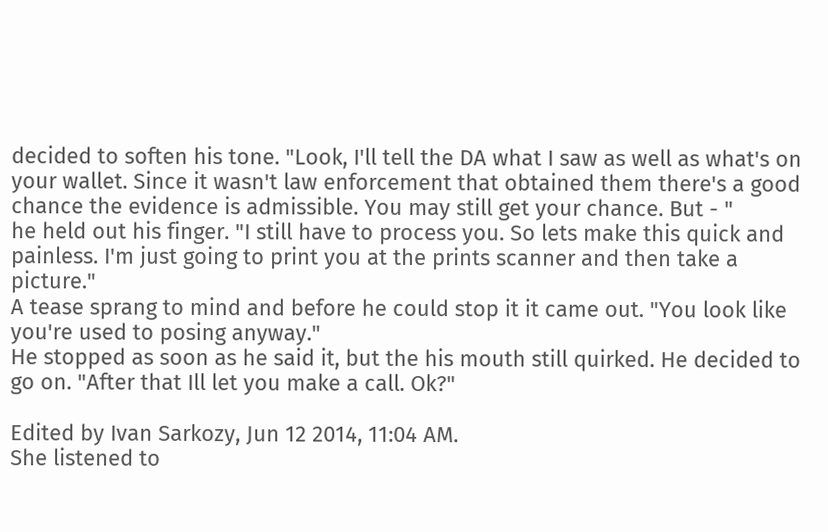decided to soften his tone. "Look, I'll tell the DA what I saw as well as what's on your wallet. Since it wasn't law enforcement that obtained them there's a good chance the evidence is admissible. You may still get your chance. But - "
he held out his finger. "I still have to process you. So lets make this quick and painless. I'm just going to print you at the prints scanner and then take a picture."
A tease sprang to mind and before he could stop it it came out. "You look like you're used to posing anyway."
He stopped as soon as he said it, but the his mouth still quirked. He decided to go on. "After that Ill let you make a call. Ok?"

Edited by Ivan Sarkozy, Jun 12 2014, 11:04 AM.
She listened to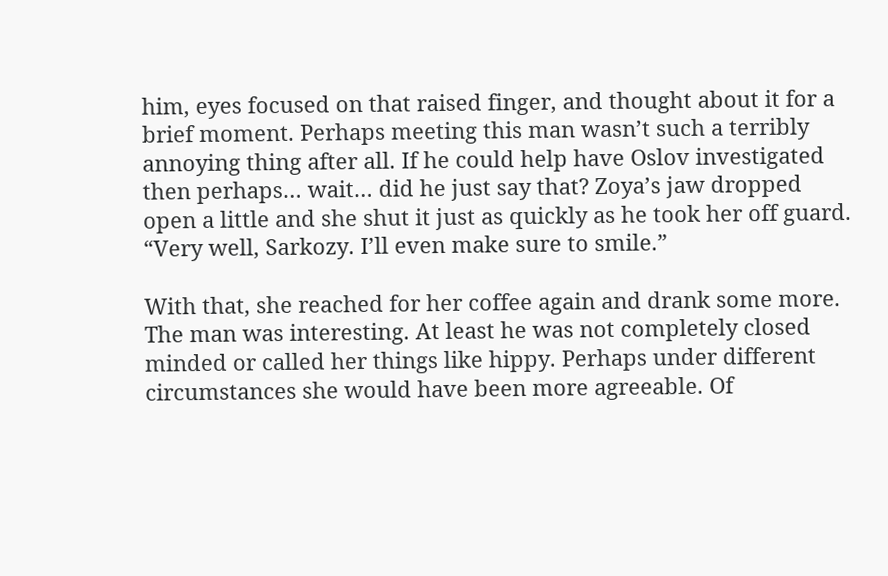him, eyes focused on that raised finger, and thought about it for a brief moment. Perhaps meeting this man wasn’t such a terribly annoying thing after all. If he could help have Oslov investigated then perhaps… wait… did he just say that? Zoya’s jaw dropped open a little and she shut it just as quickly as he took her off guard. “Very well, Sarkozy. I’ll even make sure to smile.”

With that, she reached for her coffee again and drank some more. The man was interesting. At least he was not completely closed minded or called her things like hippy. Perhaps under different circumstances she would have been more agreeable. Of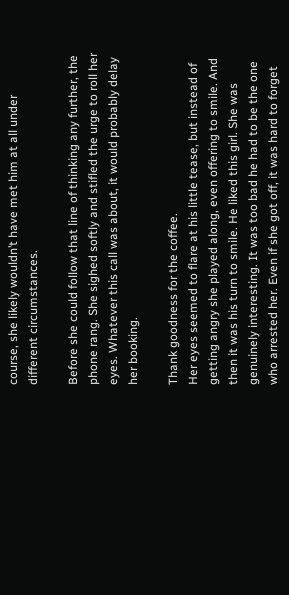course, she likely wouldn’t have met him at all under different circumstances.

Before she could follow that line of thinking any further, the phone rang. She sighed softly and stifled the urge to roll her eyes. Whatever this call was about, it would probably delay her booking.

Thank goodness for the coffee.
Her eyes seemed to flare at his little tease, but instead of getting angry she played along, even offering to smile. And then it was his turn to smile. He liked this girl. She was genuinely interesting. It was too bad he had to be the one who arrested her. Even if she got off, it was hard to forget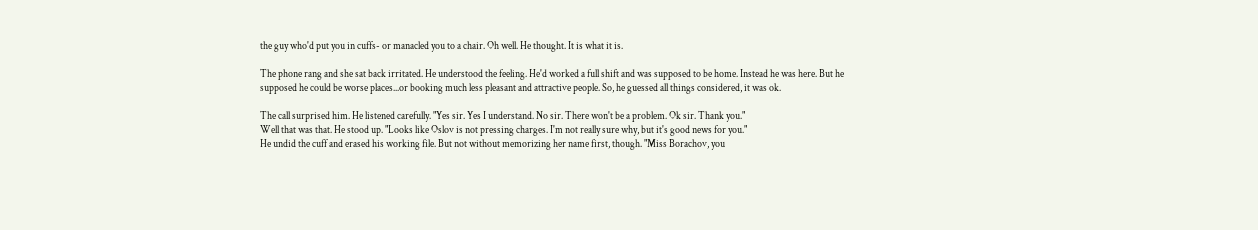the guy who'd put you in cuffs- or manacled you to a chair. Oh well. He thought. It is what it is.

The phone rang and she sat back irritated. He understood the feeling. He'd worked a full shift and was supposed to be home. Instead he was here. But he supposed he could be worse places...or booking much less pleasant and attractive people. So, he guessed all things considered, it was ok.

The call surprised him. He listened carefully. "Yes sir. Yes I understand. No sir. There won't be a problem. Ok sir. Thank you."
Well that was that. He stood up. "Looks like Oslov is not pressing charges. I'm not really sure why, but it's good news for you."
He undid the cuff and erased his working file. But not without memorizing her name first, though. "Miss Borachov, you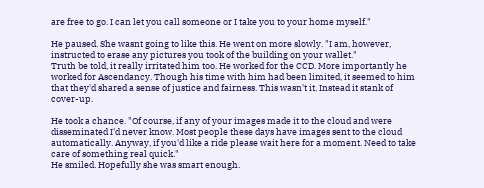are free to go. I can let you call someone or I take you to your home myself."

He paused. She wasnt going to like this. He went on more slowly. "I am, however, instructed to erase any pictures you took of the building on your wallet."
Truth be told, it really irritated him too. He worked for the CCD. More importantly he worked for Ascendancy. Though his time with him had been limited, it seemed to him that they'd shared a sense of justice and fairness. This wasn't it. Instead it stank of cover-up.

He took a chance. "Of course, if any of your images made it to the cloud and were disseminated I'd never know. Most people these days have images sent to the cloud automatically. Anyway, if you'd like a ride please wait here for a moment. Need to take care of something real quick."
He smiled. Hopefully she was smart enough.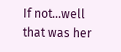If not...well that was her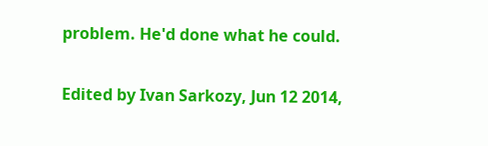problem. He'd done what he could.

Edited by Ivan Sarkozy, Jun 12 2014,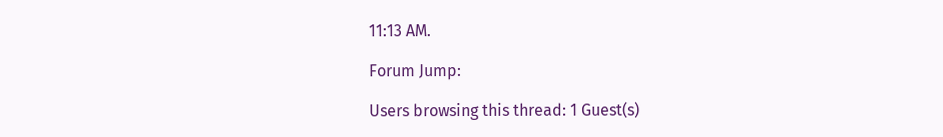11:13 AM.

Forum Jump:

Users browsing this thread: 1 Guest(s)